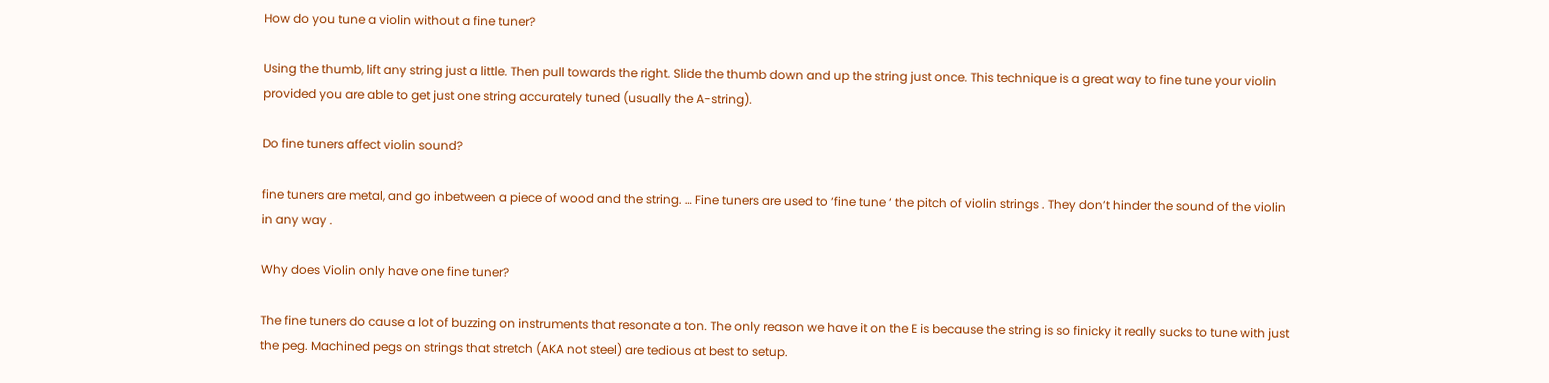How do you tune a violin without a fine tuner?

Using the thumb, lift any string just a little. Then pull towards the right. Slide the thumb down and up the string just once. This technique is a great way to fine tune your violin provided you are able to get just one string accurately tuned (usually the A-string).

Do fine tuners affect violin sound?

fine tuners are metal, and go inbetween a piece of wood and the string. … Fine tuners are used to ‘fine tune ‘ the pitch of violin strings . They don’t hinder the sound of the violin in any way .

Why does Violin only have one fine tuner?

The fine tuners do cause a lot of buzzing on instruments that resonate a ton. The only reason we have it on the E is because the string is so finicky it really sucks to tune with just the peg. Machined pegs on strings that stretch (AKA not steel) are tedious at best to setup.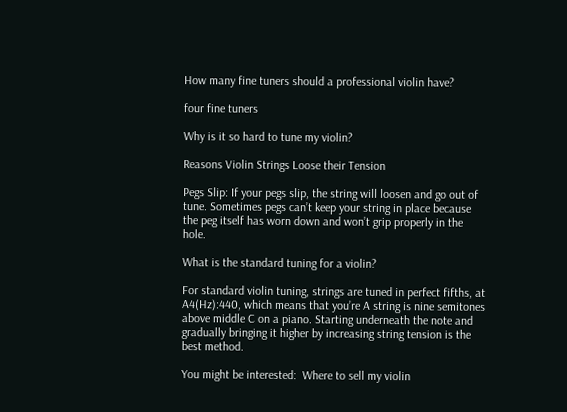How many fine tuners should a professional violin have?

four fine tuners

Why is it so hard to tune my violin?

Reasons Violin Strings Loose their Tension

Pegs Slip: If your pegs slip, the string will loosen and go out of tune. Sometimes pegs can’t keep your string in place because the peg itself has worn down and won’t grip properly in the hole.

What is the standard tuning for a violin?

For standard violin tuning, strings are tuned in perfect fifths, at A4(Hz):440, which means that you’re A string is nine semitones above middle C on a piano. Starting underneath the note and gradually bringing it higher by increasing string tension is the best method.

You might be interested:  Where to sell my violin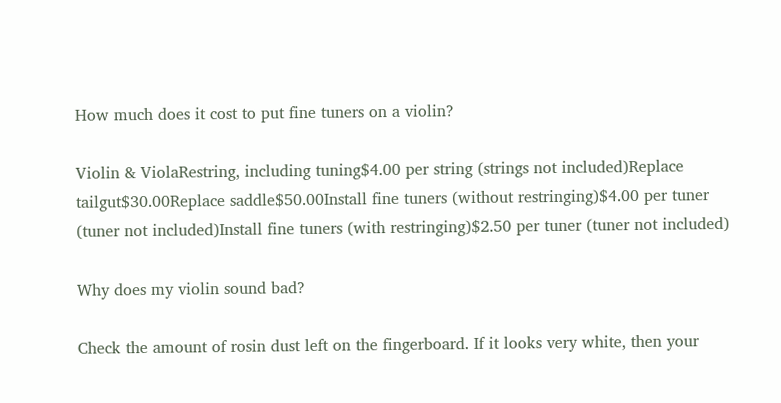How much does it cost to put fine tuners on a violin?

Violin & ViolaRestring, including tuning$4.00 per string (strings not included)Replace tailgut$30.00Replace saddle$50.00Install fine tuners (without restringing)$4.00 per tuner (tuner not included)Install fine tuners (with restringing)$2.50 per tuner (tuner not included)

Why does my violin sound bad?

Check the amount of rosin dust left on the fingerboard. If it looks very white, then your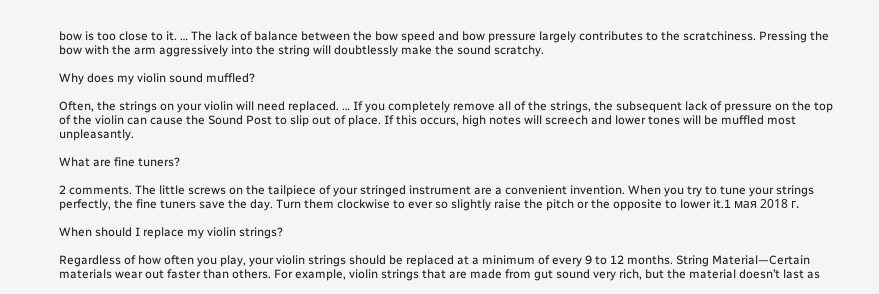bow is too close to it. … The lack of balance between the bow speed and bow pressure largely contributes to the scratchiness. Pressing the bow with the arm aggressively into the string will doubtlessly make the sound scratchy.

Why does my violin sound muffled?

Often, the strings on your violin will need replaced. … If you completely remove all of the strings, the subsequent lack of pressure on the top of the violin can cause the Sound Post to slip out of place. If this occurs, high notes will screech and lower tones will be muffled most unpleasantly.

What are fine tuners?

2 comments. The little screws on the tailpiece of your stringed instrument are a convenient invention. When you try to tune your strings perfectly, the fine tuners save the day. Turn them clockwise to ever so slightly raise the pitch or the opposite to lower it.1 мая 2018 г.

When should I replace my violin strings?

Regardless of how often you play, your violin strings should be replaced at a minimum of every 9 to 12 months. String Material—Certain materials wear out faster than others. For example, violin strings that are made from gut sound very rich, but the material doesn’t last as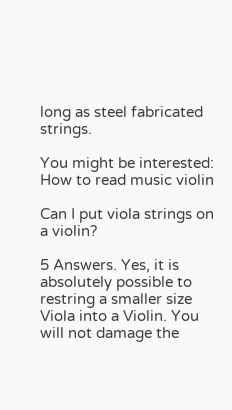long as steel fabricated strings.

You might be interested:  How to read music violin

Can I put viola strings on a violin?

5 Answers. Yes, it is absolutely possible to restring a smaller size Viola into a Violin. You will not damage the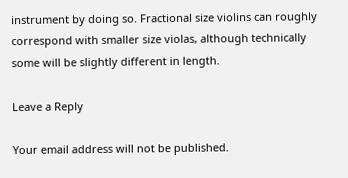instrument by doing so. Fractional size violins can roughly correspond with smaller size violas, although technically some will be slightly different in length.

Leave a Reply

Your email address will not be published.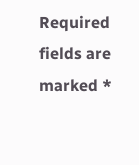Required fields are marked *